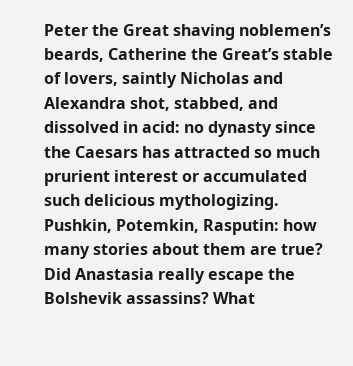Peter the Great shaving noblemen’s beards, Catherine the Great’s stable of lovers, saintly Nicholas and Alexandra shot, stabbed, and dissolved in acid: no dynasty since the Caesars has attracted so much prurient interest or accumulated such delicious mythologizing. Pushkin, Potemkin, Rasputin: how many stories about them are true? Did Anastasia really escape the Bolshevik assassins? What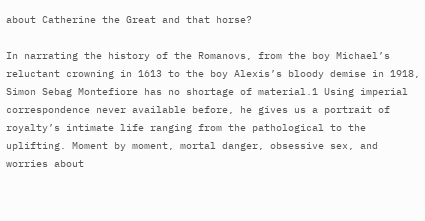about Catherine the Great and that horse?

In narrating the history of the Romanovs, from the boy Michael’s reluctant crowning in 1613 to the boy Alexis’s bloody demise in 1918, Simon Sebag Montefiore has no shortage of material.1 Using imperial correspondence never available before, he gives us a portrait of royalty’s intimate life ranging from the pathological to the uplifting. Moment by moment, mortal danger, obsessive sex, and worries about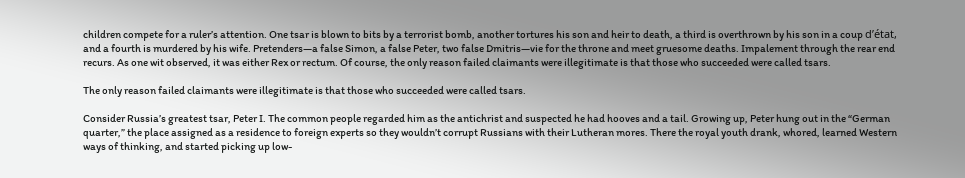children compete for a ruler’s attention. One tsar is blown to bits by a terrorist bomb, another tortures his son and heir to death, a third is overthrown by his son in a coup d’état, and a fourth is murdered by his wife. Pretenders—a false Simon, a false Peter, two false Dmitris—vie for the throne and meet gruesome deaths. Impalement through the rear end recurs. As one wit observed, it was either Rex or rectum. Of course, the only reason failed claimants were illegitimate is that those who succeeded were called tsars.

The only reason failed claimants were illegitimate is that those who succeeded were called tsars.

Consider Russia’s greatest tsar, Peter I. The common people regarded him as the antichrist and suspected he had hooves and a tail. Growing up, Peter hung out in the “German quarter,” the place assigned as a residence to foreign experts so they wouldn’t corrupt Russians with their Lutheran mores. There the royal youth drank, whored, learned Western ways of thinking, and started picking up low-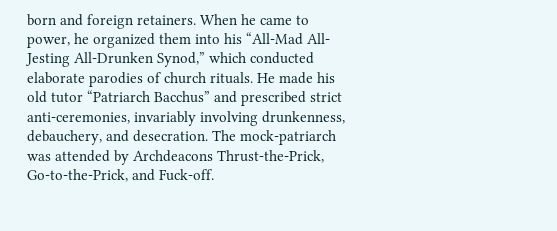born and foreign retainers. When he came to power, he organized them into his “All-Mad All-Jesting All-Drunken Synod,” which conducted elaborate parodies of church rituals. He made his old tutor “Patriarch Bacchus” and prescribed strict anti-ceremonies, invariably involving drunkenness, debauchery, and desecration. The mock-patriarch was attended by Archdeacons Thrust-the-Prick, Go-to-the-Prick, and Fuck-off.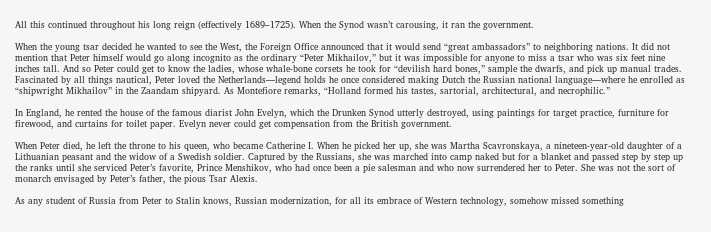All this continued throughout his long reign (effectively 1689–1725). When the Synod wasn’t carousing, it ran the government.

When the young tsar decided he wanted to see the West, the Foreign Office announced that it would send “great ambassadors” to neighboring nations. It did not mention that Peter himself would go along incognito as the ordinary “Peter Mikhailov,” but it was impossible for anyone to miss a tsar who was six feet nine inches tall. And so Peter could get to know the ladies, whose whale-bone corsets he took for “devilish hard bones,” sample the dwarfs, and pick up manual trades. Fascinated by all things nautical, Peter loved the Netherlands—legend holds he once considered making Dutch the Russian national language—where he enrolled as “shipwright Mikhailov” in the Zaandam shipyard. As Montefiore remarks, “Holland formed his tastes, sartorial, architectural, and necrophilic.”

In England, he rented the house of the famous diarist John Evelyn, which the Drunken Synod utterly destroyed, using paintings for target practice, furniture for firewood, and curtains for toilet paper. Evelyn never could get compensation from the British government.

When Peter died, he left the throne to his queen, who became Catherine I. When he picked her up, she was Martha Scavronskaya, a nineteen-year-old daughter of a Lithuanian peasant and the widow of a Swedish soldier. Captured by the Russians, she was marched into camp naked but for a blanket and passed step by step up the ranks until she serviced Peter’s favorite, Prince Menshikov, who had once been a pie salesman and who now surrendered her to Peter. She was not the sort of monarch envisaged by Peter’s father, the pious Tsar Alexis.

As any student of Russia from Peter to Stalin knows, Russian modernization, for all its embrace of Western technology, somehow missed something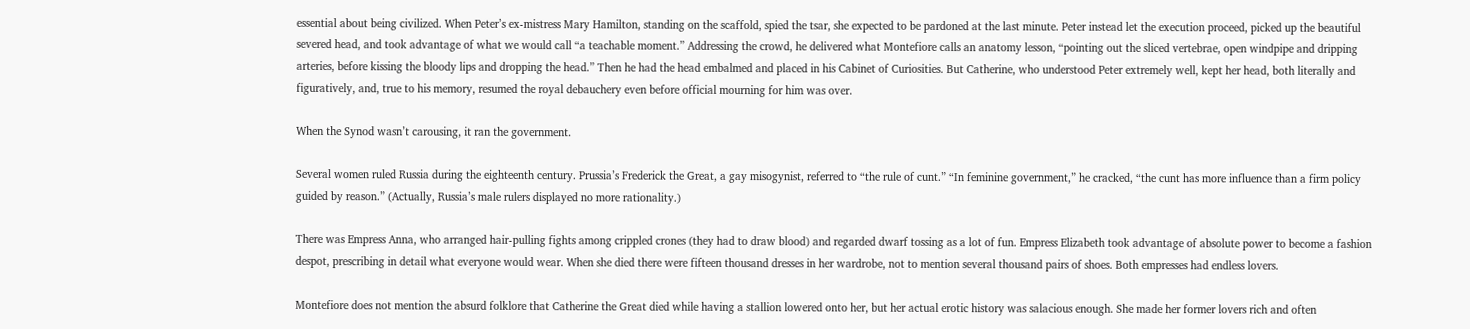essential about being civilized. When Peter’s ex-mistress Mary Hamilton, standing on the scaffold, spied the tsar, she expected to be pardoned at the last minute. Peter instead let the execution proceed, picked up the beautiful severed head, and took advantage of what we would call “a teachable moment.” Addressing the crowd, he delivered what Montefiore calls an anatomy lesson, “pointing out the sliced vertebrae, open windpipe and dripping arteries, before kissing the bloody lips and dropping the head.” Then he had the head embalmed and placed in his Cabinet of Curiosities. But Catherine, who understood Peter extremely well, kept her head, both literally and figuratively, and, true to his memory, resumed the royal debauchery even before official mourning for him was over.

When the Synod wasn’t carousing, it ran the government.

Several women ruled Russia during the eighteenth century. Prussia’s Frederick the Great, a gay misogynist, referred to “the rule of cunt.” “In feminine government,” he cracked, “the cunt has more influence than a firm policy guided by reason.” (Actually, Russia’s male rulers displayed no more rationality.)

There was Empress Anna, who arranged hair-pulling fights among crippled crones (they had to draw blood) and regarded dwarf tossing as a lot of fun. Empress Elizabeth took advantage of absolute power to become a fashion despot, prescribing in detail what everyone would wear. When she died there were fifteen thousand dresses in her wardrobe, not to mention several thousand pairs of shoes. Both empresses had endless lovers.

Montefiore does not mention the absurd folklore that Catherine the Great died while having a stallion lowered onto her, but her actual erotic history was salacious enough. She made her former lovers rich and often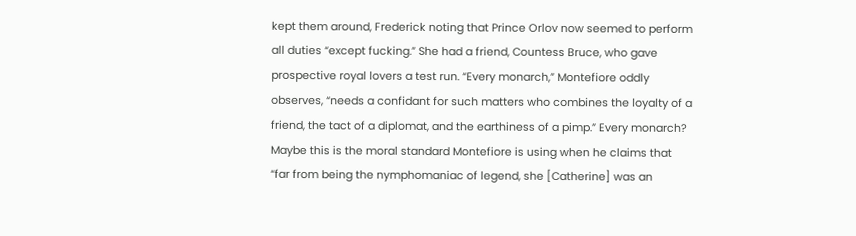kept them around, Frederick noting that Prince Orlov now seemed to perform all duties “except fucking.” She had a friend, Countess Bruce, who gave prospective royal lovers a test run. “Every monarch,” Montefiore oddly observes, “needs a confidant for such matters who combines the loyalty of a friend, the tact of a diplomat, and the earthiness of a pimp.” Every monarch? Maybe this is the moral standard Montefiore is using when he claims that “far from being the nymphomaniac of legend, she [Catherine] was an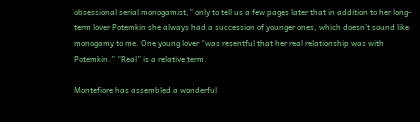obsessional serial monogamist,” only to tell us a few pages later that in addition to her long-term lover Potemkin she always had a succession of younger ones, which doesn’t sound like monogamy to me. One young lover “was resentful that her real relationship was with Potemkin.” “Real” is a relative term.

Montefiore has assembled a wonderful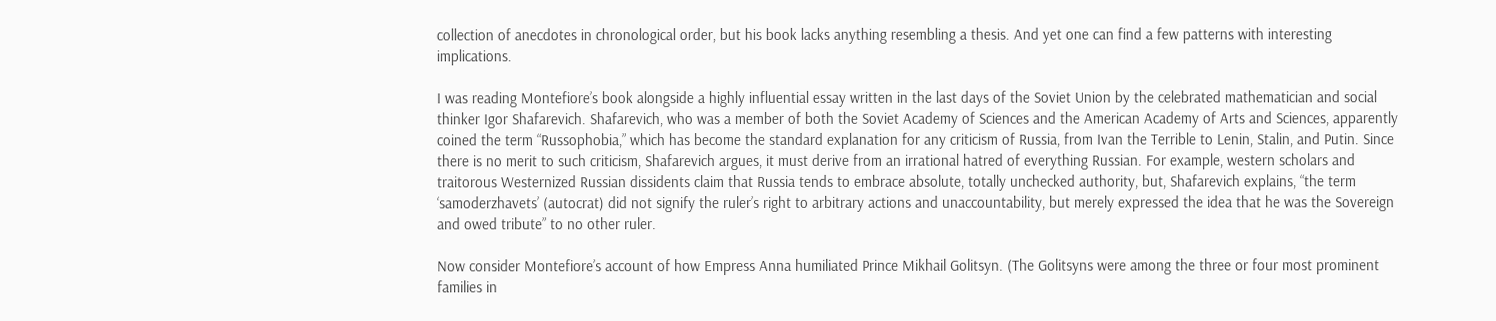collection of anecdotes in chronological order, but his book lacks anything resembling a thesis. And yet one can find a few patterns with interesting implications.

I was reading Montefiore’s book alongside a highly influential essay written in the last days of the Soviet Union by the celebrated mathematician and social thinker Igor Shafarevich. Shafarevich, who was a member of both the Soviet Academy of Sciences and the American Academy of Arts and Sciences, apparently coined the term “Russophobia,” which has become the standard explanation for any criticism of Russia, from Ivan the Terrible to Lenin, Stalin, and Putin. Since there is no merit to such criticism, Shafarevich argues, it must derive from an irrational hatred of everything Russian. For example, western scholars and traitorous Westernized Russian dissidents claim that Russia tends to embrace absolute, totally unchecked authority, but, Shafarevich explains, “the term ‘samoderzhavets’ (autocrat) did not signify the ruler’s right to arbitrary actions and unaccountability, but merely expressed the idea that he was the Sovereign and owed tribute” to no other ruler.

Now consider Montefiore’s account of how Empress Anna humiliated Prince Mikhail Golitsyn. (The Golitsyns were among the three or four most prominent families in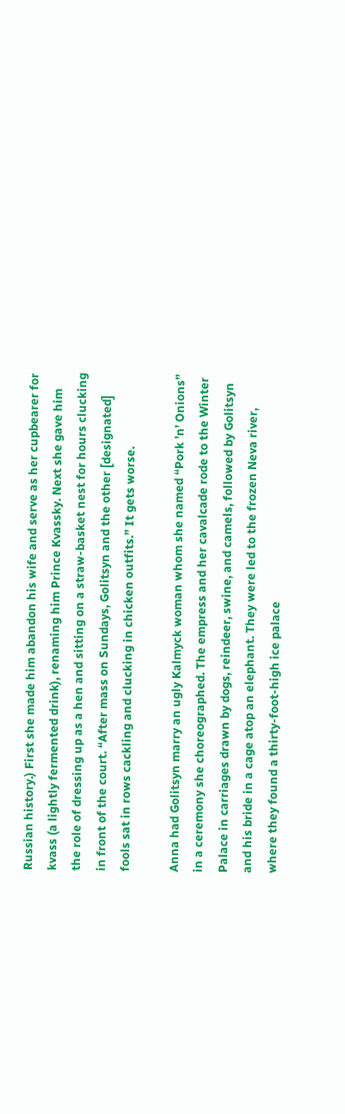Russian history.) First she made him abandon his wife and serve as her cupbearer for kvass (a lightly fermented drink), renaming him Prince Kvassky. Next she gave him the role of dressing up as a hen and sitting on a straw-basket nest for hours clucking in front of the court. “After mass on Sundays, Golitsyn and the other [designated] fools sat in rows cackling and clucking in chicken outfits.” It gets worse.

Anna had Golitsyn marry an ugly Kalmyck woman whom she named “Pork ’n’ Onions” in a ceremony she choreographed. The empress and her cavalcade rode to the Winter Palace in carriages drawn by dogs, reindeer, swine, and camels, followed by Golitsyn and his bride in a cage atop an elephant. They were led to the frozen Neva river, where they found a thirty-foot-high ice palace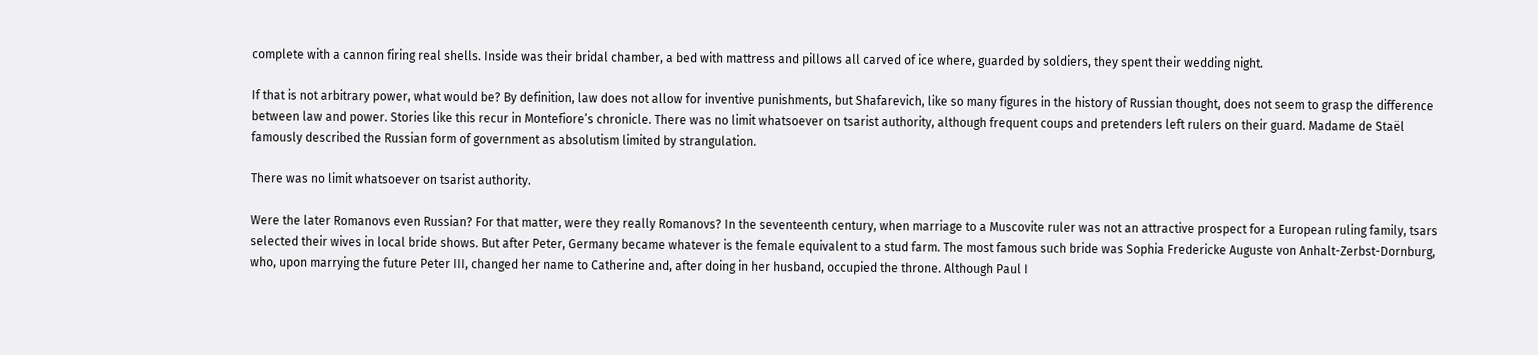complete with a cannon firing real shells. Inside was their bridal chamber, a bed with mattress and pillows all carved of ice where, guarded by soldiers, they spent their wedding night.

If that is not arbitrary power, what would be? By definition, law does not allow for inventive punishments, but Shafarevich, like so many figures in the history of Russian thought, does not seem to grasp the difference between law and power. Stories like this recur in Montefiore’s chronicle. There was no limit whatsoever on tsarist authority, although frequent coups and pretenders left rulers on their guard. Madame de Staël famously described the Russian form of government as absolutism limited by strangulation.

There was no limit whatsoever on tsarist authority.

Were the later Romanovs even Russian? For that matter, were they really Romanovs? In the seventeenth century, when marriage to a Muscovite ruler was not an attractive prospect for a European ruling family, tsars selected their wives in local bride shows. But after Peter, Germany became whatever is the female equivalent to a stud farm. The most famous such bride was Sophia Fredericke Auguste von Anhalt-Zerbst-Dornburg, who, upon marrying the future Peter III, changed her name to Catherine and, after doing in her husband, occupied the throne. Although Paul I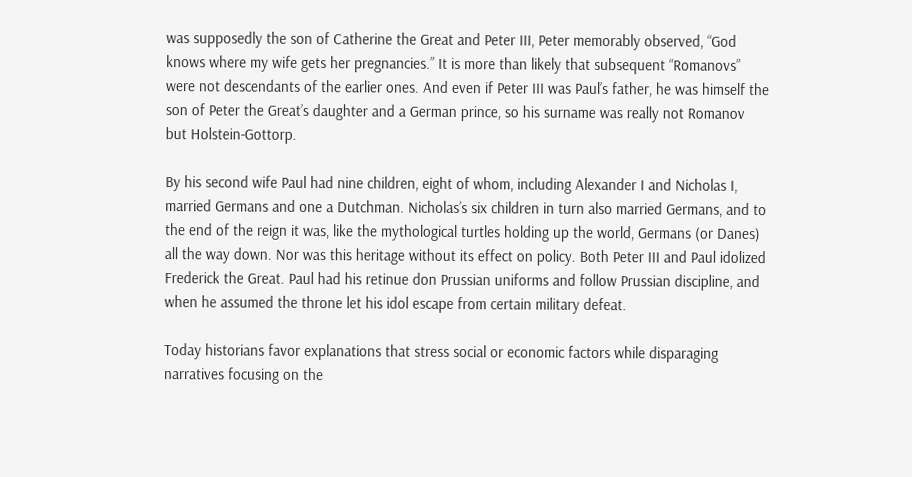was supposedly the son of Catherine the Great and Peter III, Peter memorably observed, “God knows where my wife gets her pregnancies.” It is more than likely that subsequent “Romanovs” were not descendants of the earlier ones. And even if Peter III was Paul’s father, he was himself the son of Peter the Great’s daughter and a German prince, so his surname was really not Romanov but Holstein-Gottorp.

By his second wife Paul had nine children, eight of whom, including Alexander I and Nicholas I, married Germans and one a Dutchman. Nicholas’s six children in turn also married Germans, and to the end of the reign it was, like the mythological turtles holding up the world, Germans (or Danes) all the way down. Nor was this heritage without its effect on policy. Both Peter III and Paul idolized Frederick the Great. Paul had his retinue don Prussian uniforms and follow Prussian discipline, and when he assumed the throne let his idol escape from certain military defeat.

Today historians favor explanations that stress social or economic factors while disparaging narratives focusing on the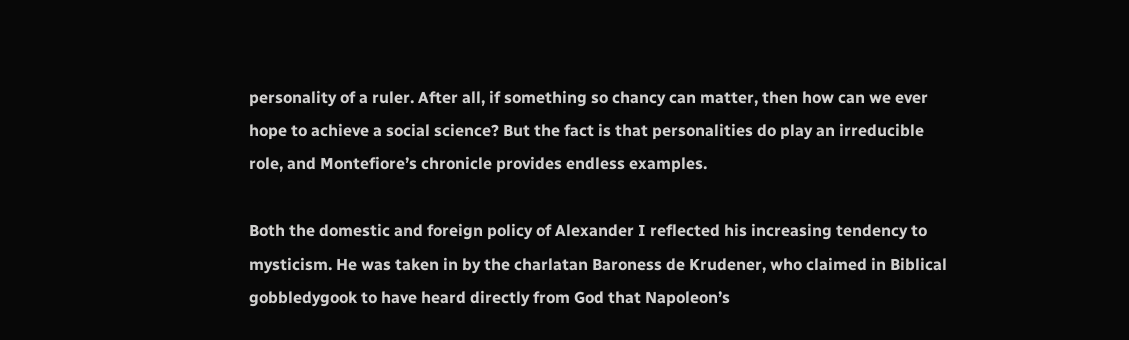personality of a ruler. After all, if something so chancy can matter, then how can we ever hope to achieve a social science? But the fact is that personalities do play an irreducible role, and Montefiore’s chronicle provides endless examples.

Both the domestic and foreign policy of Alexander I reflected his increasing tendency to mysticism. He was taken in by the charlatan Baroness de Krudener, who claimed in Biblical gobbledygook to have heard directly from God that Napoleon’s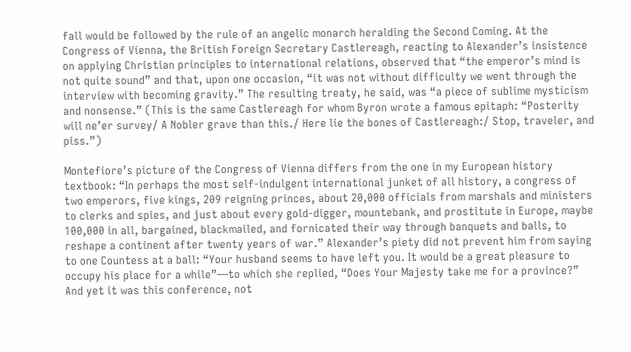fall would be followed by the rule of an angelic monarch heralding the Second Coming. At the Congress of Vienna, the British Foreign Secretary Castlereagh, reacting to Alexander’s insistence on applying Christian principles to international relations, observed that “the emperor’s mind is not quite sound” and that, upon one occasion, “it was not without difficulty we went through the interview with becoming gravity.” The resulting treaty, he said, was “a piece of sublime mysticism and nonsense.” (This is the same Castlereagh for whom Byron wrote a famous epitaph: “Posterity will ne’er survey/ A Nobler grave than this./ Here lie the bones of Castlereagh:/ Stop, traveler, and piss.”)

Montefiore’s picture of the Congress of Vienna differs from the one in my European history textbook: “In perhaps the most self-indulgent international junket of all history, a congress of two emperors, five kings, 209 reigning princes, about 20,000 officials from marshals and ministers to clerks and spies, and just about every gold-digger, mountebank, and prostitute in Europe, maybe 100,000 in all, bargained, blackmailed, and fornicated their way through banquets and balls, to reshape a continent after twenty years of war.” Alexander’s piety did not prevent him from saying to one Countess at a ball: “Your husband seems to have left you. It would be a great pleasure to occupy his place for a while”—to which she replied, “Does Your Majesty take me for a province?” And yet it was this conference, not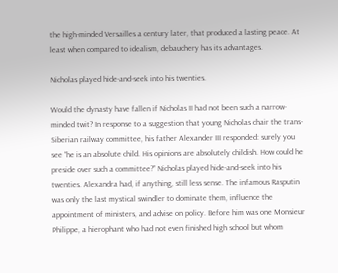the high-minded Versailles a century later, that produced a lasting peace. At least when compared to idealism, debauchery has its advantages.

Nicholas played hide-and-seek into his twenties.

Would the dynasty have fallen if Nicholas II had not been such a narrow-minded twit? In response to a suggestion that young Nicholas chair the trans-Siberian railway committee, his father Alexander III responded: surely you see “he is an absolute child. His opinions are absolutely childish. How could he preside over such a committee?” Nicholas played hide-and-seek into his twenties. Alexandra had, if anything, still less sense. The infamous Rasputin was only the last mystical swindler to dominate them, influence the appointment of ministers, and advise on policy. Before him was one Monsieur Philippe, a hierophant who had not even finished high school but whom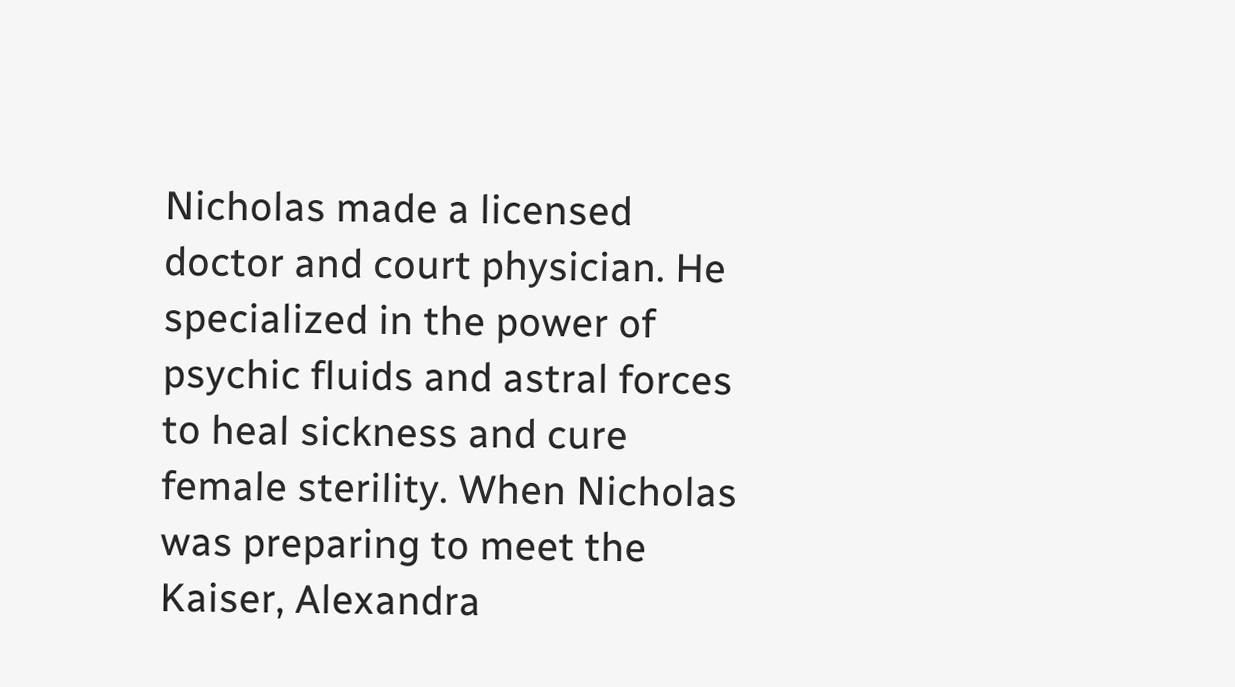Nicholas made a licensed doctor and court physician. He specialized in the power of psychic fluids and astral forces to heal sickness and cure female sterility. When Nicholas was preparing to meet the Kaiser, Alexandra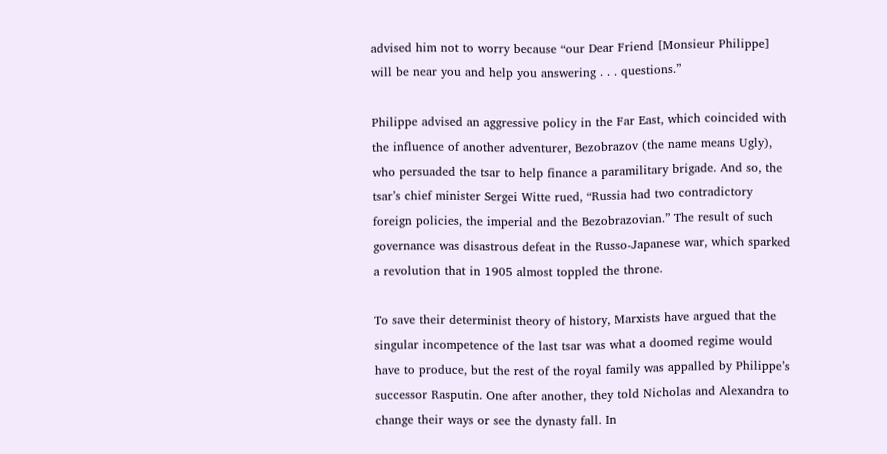advised him not to worry because “our Dear Friend [Monsieur Philippe] will be near you and help you answering . . . questions.”

Philippe advised an aggressive policy in the Far East, which coincided with the influence of another adventurer, Bezobrazov (the name means Ugly), who persuaded the tsar to help finance a paramilitary brigade. And so, the tsar’s chief minister Sergei Witte rued, “Russia had two contradictory foreign policies, the imperial and the Bezobrazovian.” The result of such governance was disastrous defeat in the Russo-Japanese war, which sparked a revolution that in 1905 almost toppled the throne.

To save their determinist theory of history, Marxists have argued that the singular incompetence of the last tsar was what a doomed regime would have to produce, but the rest of the royal family was appalled by Philippe’s successor Rasputin. One after another, they told Nicholas and Alexandra to change their ways or see the dynasty fall. In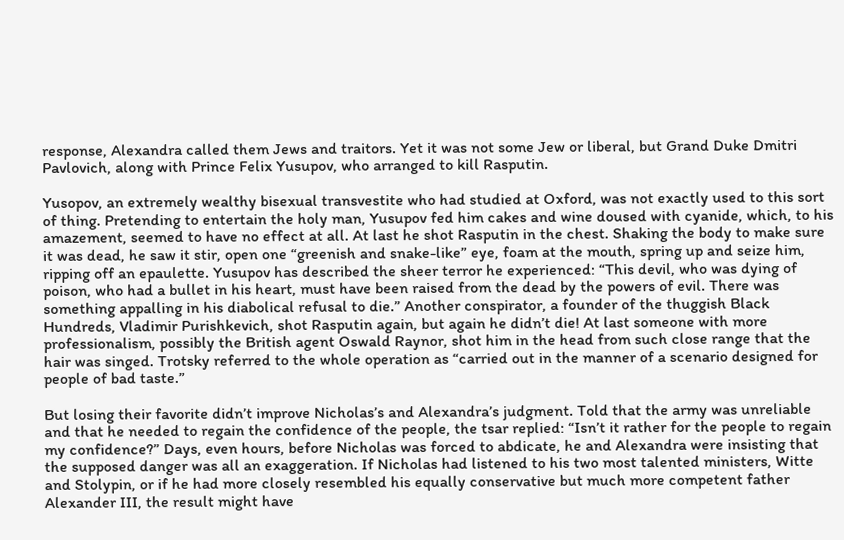response, Alexandra called them Jews and traitors. Yet it was not some Jew or liberal, but Grand Duke Dmitri Pavlovich, along with Prince Felix Yusupov, who arranged to kill Rasputin.

Yusopov, an extremely wealthy bisexual transvestite who had studied at Oxford, was not exactly used to this sort of thing. Pretending to entertain the holy man, Yusupov fed him cakes and wine doused with cyanide, which, to his amazement, seemed to have no effect at all. At last he shot Rasputin in the chest. Shaking the body to make sure it was dead, he saw it stir, open one “greenish and snake-like” eye, foam at the mouth, spring up and seize him, ripping off an epaulette. Yusupov has described the sheer terror he experienced: “This devil, who was dying of poison, who had a bullet in his heart, must have been raised from the dead by the powers of evil. There was something appalling in his diabolical refusal to die.” Another conspirator, a founder of the thuggish Black Hundreds, Vladimir Purishkevich, shot Rasputin again, but again he didn’t die! At last someone with more professionalism, possibly the British agent Oswald Raynor, shot him in the head from such close range that the hair was singed. Trotsky referred to the whole operation as “carried out in the manner of a scenario designed for people of bad taste.”

But losing their favorite didn’t improve Nicholas’s and Alexandra’s judgment. Told that the army was unreliable and that he needed to regain the confidence of the people, the tsar replied: “Isn’t it rather for the people to regain my confidence?” Days, even hours, before Nicholas was forced to abdicate, he and Alexandra were insisting that the supposed danger was all an exaggeration. If Nicholas had listened to his two most talented ministers, Witte and Stolypin, or if he had more closely resembled his equally conservative but much more competent father Alexander III, the result might have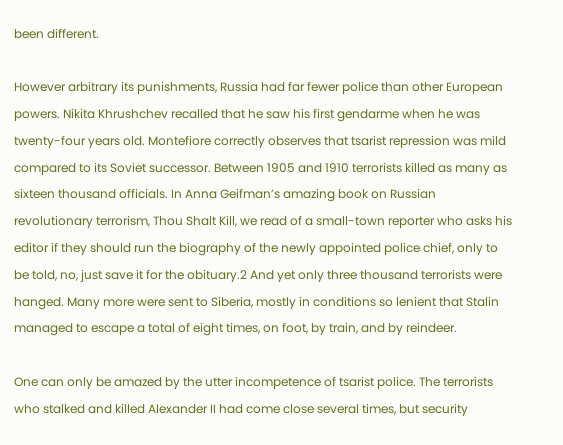been different.

However arbitrary its punishments, Russia had far fewer police than other European powers. Nikita Khrushchev recalled that he saw his first gendarme when he was twenty-four years old. Montefiore correctly observes that tsarist repression was mild compared to its Soviet successor. Between 1905 and 1910 terrorists killed as many as sixteen thousand officials. In Anna Geifman’s amazing book on Russian revolutionary terrorism, Thou Shalt Kill, we read of a small-town reporter who asks his editor if they should run the biography of the newly appointed police chief, only to be told, no, just save it for the obituary.2 And yet only three thousand terrorists were hanged. Many more were sent to Siberia, mostly in conditions so lenient that Stalin managed to escape a total of eight times, on foot, by train, and by reindeer.

One can only be amazed by the utter incompetence of tsarist police. The terrorists who stalked and killed Alexander II had come close several times, but security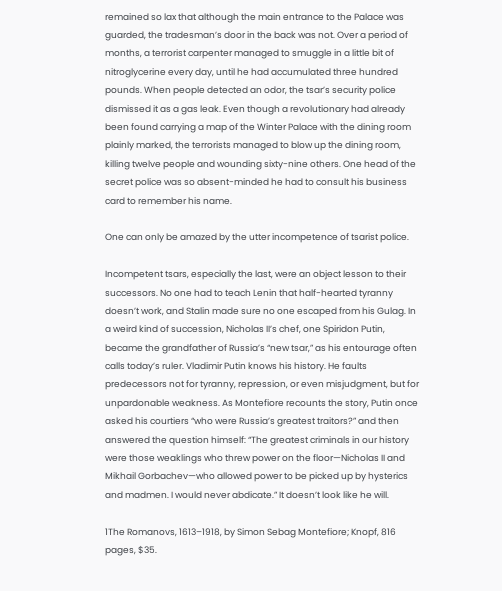remained so lax that although the main entrance to the Palace was guarded, the tradesman’s door in the back was not. Over a period of months, a terrorist carpenter managed to smuggle in a little bit of nitroglycerine every day, until he had accumulated three hundred pounds. When people detected an odor, the tsar’s security police dismissed it as a gas leak. Even though a revolutionary had already been found carrying a map of the Winter Palace with the dining room plainly marked, the terrorists managed to blow up the dining room, killing twelve people and wounding sixty-nine others. One head of the secret police was so absent-minded he had to consult his business card to remember his name.

One can only be amazed by the utter incompetence of tsarist police.

Incompetent tsars, especially the last, were an object lesson to their successors. No one had to teach Lenin that half-hearted tyranny doesn’t work, and Stalin made sure no one escaped from his Gulag. In a weird kind of succession, Nicholas II’s chef, one Spiridon Putin, became the grandfather of Russia’s “new tsar,” as his entourage often calls today’s ruler. Vladimir Putin knows his history. He faults predecessors not for tyranny, repression, or even misjudgment, but for unpardonable weakness. As Montefiore recounts the story, Putin once asked his courtiers “who were Russia’s greatest traitors?” and then answered the question himself: “The greatest criminals in our history were those weaklings who threw power on the floor—Nicholas II and Mikhail Gorbachev—who allowed power to be picked up by hysterics and madmen. I would never abdicate.” It doesn’t look like he will.

1The Romanovs, 1613–1918, by Simon Sebag Montefiore; Knopf, 816 pages, $35.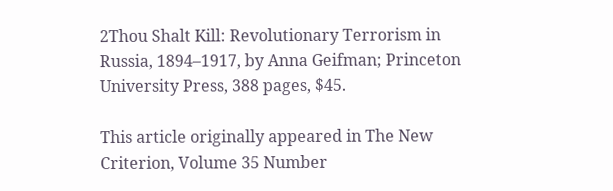2Thou Shalt Kill: Revolutionary Terrorism in Russia, 1894–1917, by Anna Geifman; Princeton University Press, 388 pages, $45.

This article originally appeared in The New Criterion, Volume 35 Number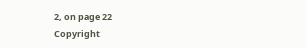2, on page 22
Copyright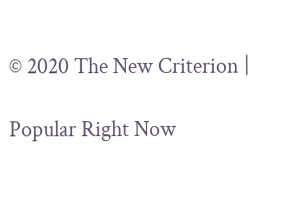© 2020 The New Criterion |

Popular Right Now